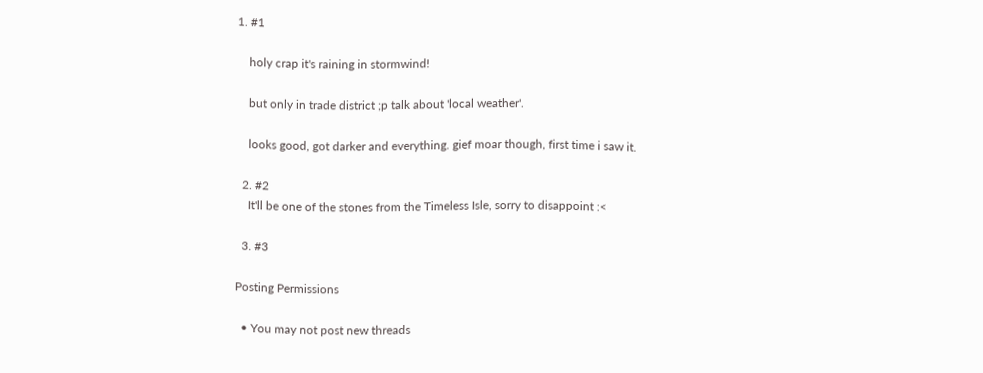1. #1

    holy crap it's raining in stormwind!

    but only in trade district ;p talk about 'local weather'.

    looks good, got darker and everything. gief moar though, first time i saw it.

  2. #2
    It'll be one of the stones from the Timeless Isle, sorry to disappoint :<

  3. #3

Posting Permissions

  • You may not post new threads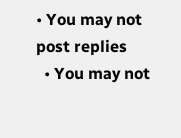• You may not post replies
  • You may not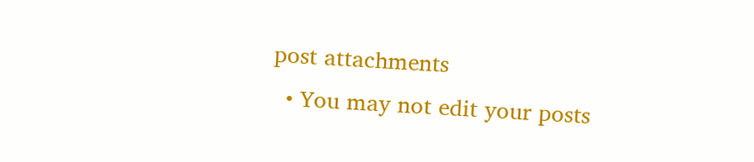post attachments
  • You may not edit your posts